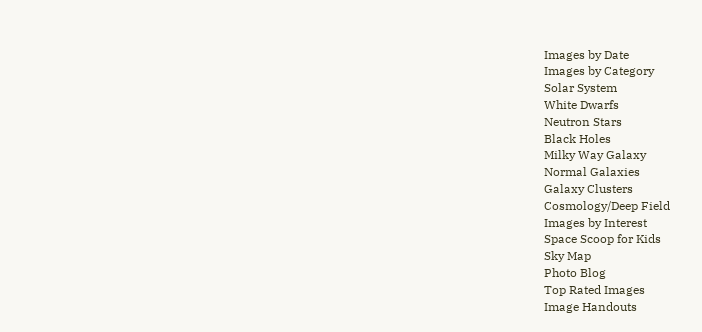Images by Date
Images by Category
Solar System
White Dwarfs
Neutron Stars
Black Holes
Milky Way Galaxy
Normal Galaxies
Galaxy Clusters
Cosmology/Deep Field
Images by Interest
Space Scoop for Kids
Sky Map
Photo Blog
Top Rated Images
Image Handouts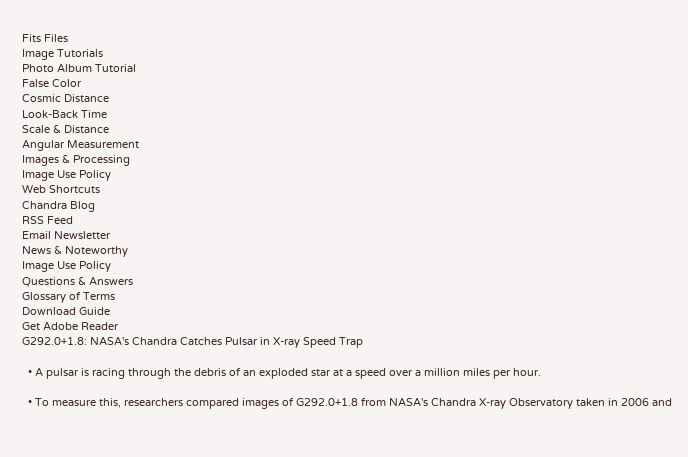Fits Files
Image Tutorials
Photo Album Tutorial
False Color
Cosmic Distance
Look-Back Time
Scale & Distance
Angular Measurement
Images & Processing
Image Use Policy
Web Shortcuts
Chandra Blog
RSS Feed
Email Newsletter
News & Noteworthy
Image Use Policy
Questions & Answers
Glossary of Terms
Download Guide
Get Adobe Reader
G292.0+1.8: NASA's Chandra Catches Pulsar in X-ray Speed Trap

  • A pulsar is racing through the debris of an exploded star at a speed over a million miles per hour.

  • To measure this, researchers compared images of G292.0+1.8 from NASA's Chandra X-ray Observatory taken in 2006 and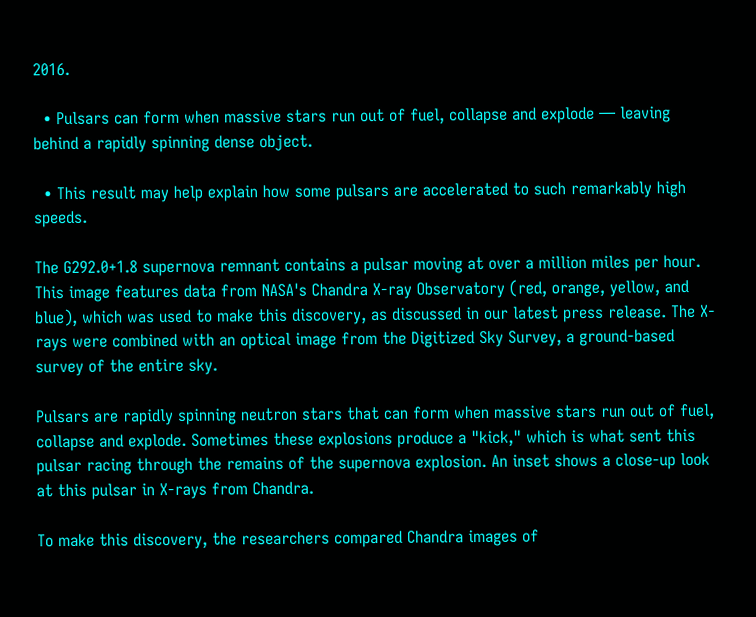2016.

  • Pulsars can form when massive stars run out of fuel, collapse and explode — leaving behind a rapidly spinning dense object.

  • This result may help explain how some pulsars are accelerated to such remarkably high speeds.

The G292.0+1.8 supernova remnant contains a pulsar moving at over a million miles per hour. This image features data from NASA's Chandra X-ray Observatory (red, orange, yellow, and blue), which was used to make this discovery, as discussed in our latest press release. The X-rays were combined with an optical image from the Digitized Sky Survey, a ground-based survey of the entire sky.

Pulsars are rapidly spinning neutron stars that can form when massive stars run out of fuel, collapse and explode. Sometimes these explosions produce a "kick," which is what sent this pulsar racing through the remains of the supernova explosion. An inset shows a close-up look at this pulsar in X-rays from Chandra.

To make this discovery, the researchers compared Chandra images of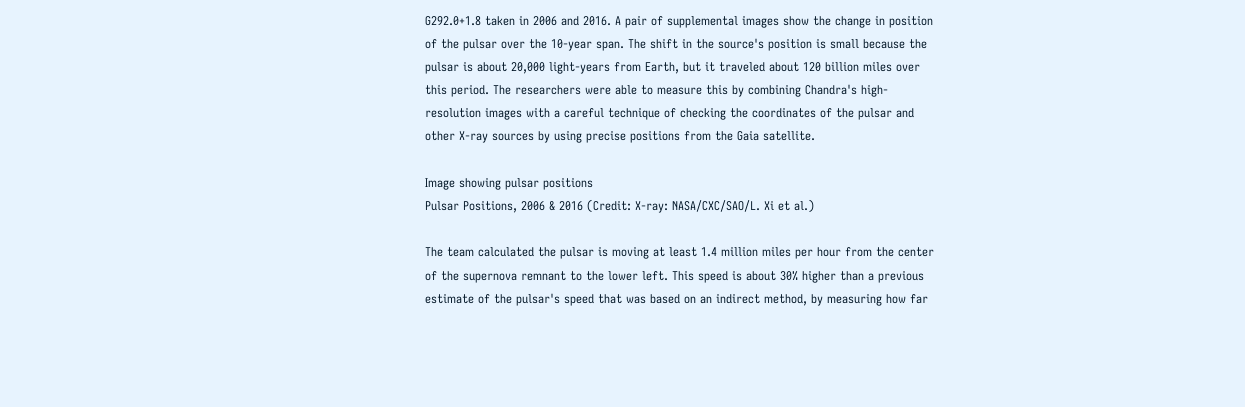G292.0+1.8 taken in 2006 and 2016. A pair of supplemental images show the change in position of the pulsar over the 10-year span. The shift in the source's position is small because the pulsar is about 20,000 light-years from Earth, but it traveled about 120 billion miles over this period. The researchers were able to measure this by combining Chandra's high-resolution images with a careful technique of checking the coordinates of the pulsar and other X-ray sources by using precise positions from the Gaia satellite.

Image showing pulsar positions
Pulsar Positions, 2006 & 2016 (Credit: X-ray: NASA/CXC/SAO/L. Xi et al.)

The team calculated the pulsar is moving at least 1.4 million miles per hour from the center of the supernova remnant to the lower left. This speed is about 30% higher than a previous estimate of the pulsar's speed that was based on an indirect method, by measuring how far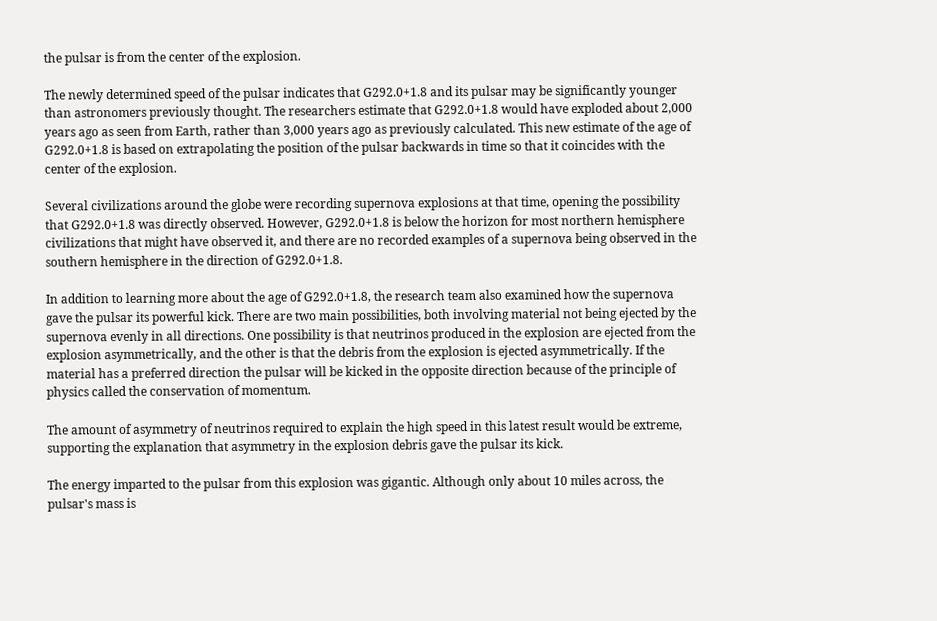the pulsar is from the center of the explosion.

The newly determined speed of the pulsar indicates that G292.0+1.8 and its pulsar may be significantly younger than astronomers previously thought. The researchers estimate that G292.0+1.8 would have exploded about 2,000 years ago as seen from Earth, rather than 3,000 years ago as previously calculated. This new estimate of the age of G292.0+1.8 is based on extrapolating the position of the pulsar backwards in time so that it coincides with the center of the explosion.

Several civilizations around the globe were recording supernova explosions at that time, opening the possibility that G292.0+1.8 was directly observed. However, G292.0+1.8 is below the horizon for most northern hemisphere civilizations that might have observed it, and there are no recorded examples of a supernova being observed in the southern hemisphere in the direction of G292.0+1.8.

In addition to learning more about the age of G292.0+1.8, the research team also examined how the supernova gave the pulsar its powerful kick. There are two main possibilities, both involving material not being ejected by the supernova evenly in all directions. One possibility is that neutrinos produced in the explosion are ejected from the explosion asymmetrically, and the other is that the debris from the explosion is ejected asymmetrically. If the material has a preferred direction the pulsar will be kicked in the opposite direction because of the principle of physics called the conservation of momentum.

The amount of asymmetry of neutrinos required to explain the high speed in this latest result would be extreme, supporting the explanation that asymmetry in the explosion debris gave the pulsar its kick.

The energy imparted to the pulsar from this explosion was gigantic. Although only about 10 miles across, the pulsar's mass is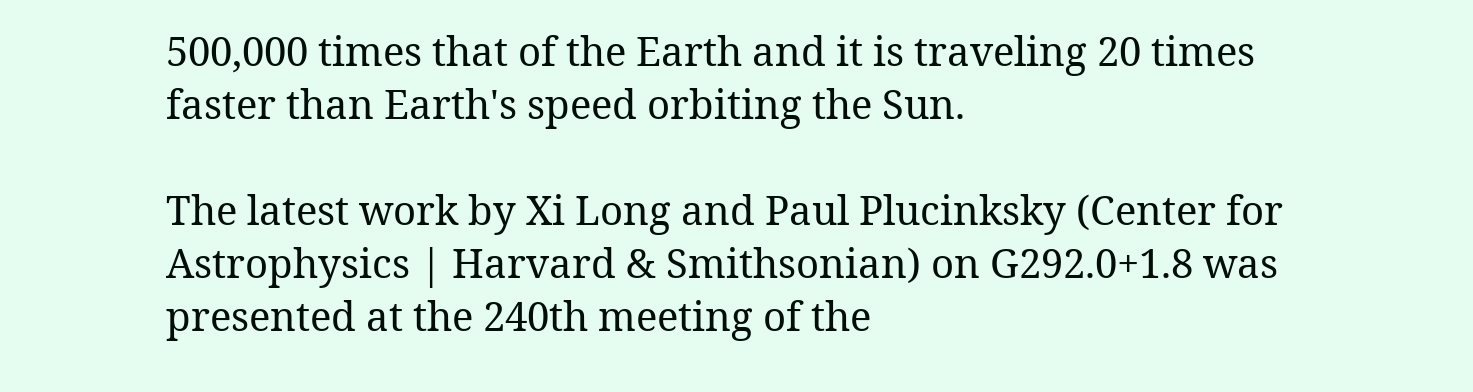500,000 times that of the Earth and it is traveling 20 times faster than Earth's speed orbiting the Sun.

The latest work by Xi Long and Paul Plucinksky (Center for Astrophysics | Harvard & Smithsonian) on G292.0+1.8 was presented at the 240th meeting of the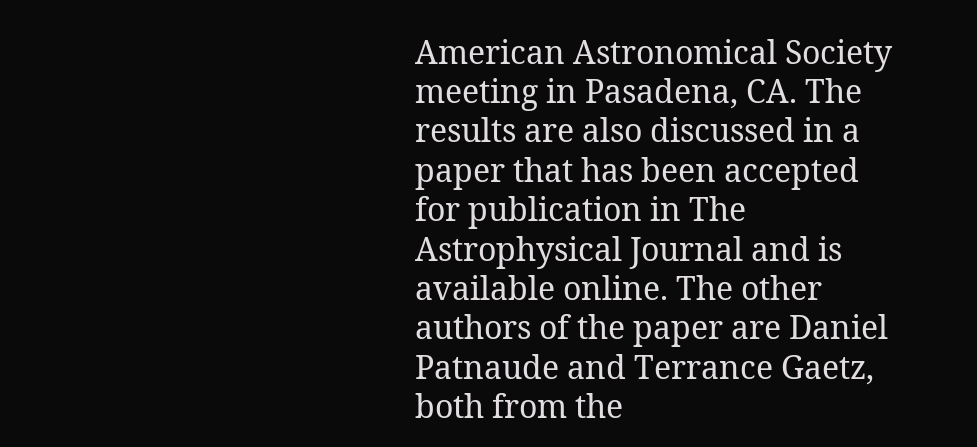American Astronomical Society meeting in Pasadena, CA. The results are also discussed in a paper that has been accepted for publication in The Astrophysical Journal and is available online. The other authors of the paper are Daniel Patnaude and Terrance Gaetz, both from the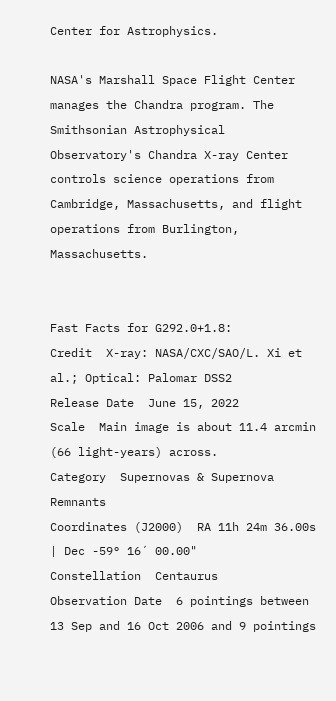Center for Astrophysics.

NASA's Marshall Space Flight Center manages the Chandra program. The Smithsonian Astrophysical Observatory's Chandra X-ray Center controls science operations from Cambridge, Massachusetts, and flight operations from Burlington, Massachusetts.


Fast Facts for G292.0+1.8:
Credit  X-ray: NASA/CXC/SAO/L. Xi et al.; Optical: Palomar DSS2
Release Date  June 15, 2022
Scale  Main image is about 11.4 arcmin (66 light-years) across.
Category  Supernovas & Supernova Remnants
Coordinates (J2000)  RA 11h 24m 36.00s | Dec -59° 16´ 00.00"
Constellation  Centaurus
Observation Date  6 pointings between 13 Sep and 16 Oct 2006 and 9 pointings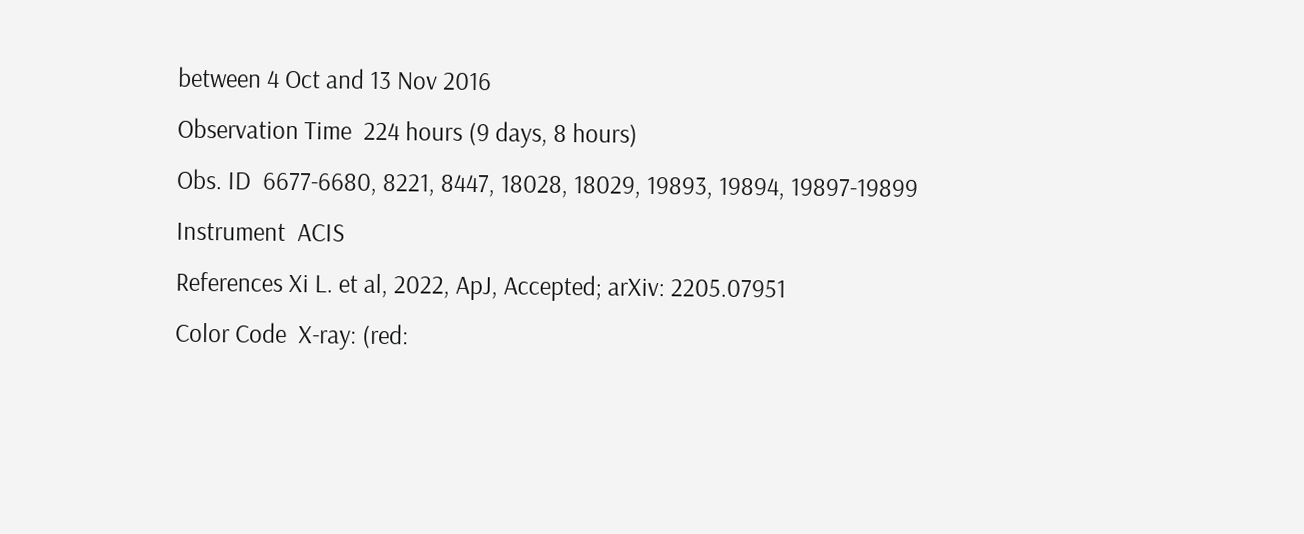between 4 Oct and 13 Nov 2016
Observation Time  224 hours (9 days, 8 hours)
Obs. ID  6677-6680, 8221, 8447, 18028, 18029, 19893, 19894, 19897-19899
Instrument  ACIS
References Xi L. et al, 2022, ApJ, Accepted; arXiv: 2205.07951
Color Code  X-ray: (red: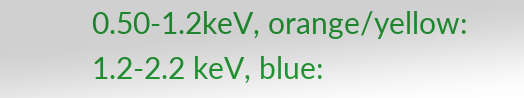0.50-1.2keV, orange/yellow: 1.2-2.2 keV, blue: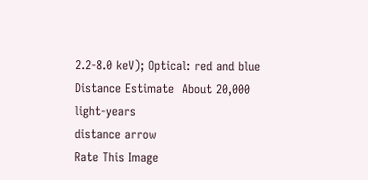2.2-8.0 keV); Optical: red and blue
Distance Estimate  About 20,000 light-years
distance arrow
Rate This Image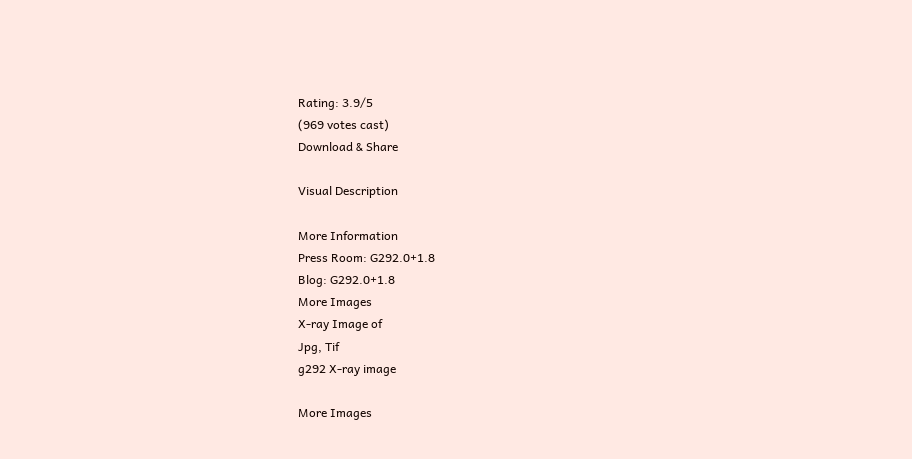Rating: 3.9/5
(969 votes cast)
Download & Share

Visual Description

More Information
Press Room: G292.0+1.8
Blog: G292.0+1.8
More Images
X-ray Image of
Jpg, Tif
g292 X-ray image

More Images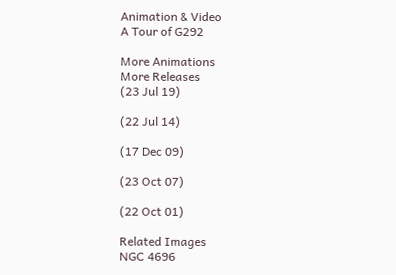Animation & Video
A Tour of G292

More Animations
More Releases
(23 Jul 19)

(22 Jul 14)

(17 Dec 09)

(23 Oct 07)

(22 Oct 01)

Related Images
NGC 4696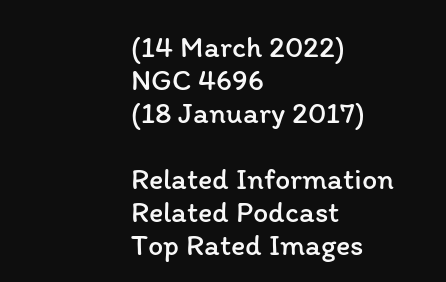(14 March 2022)
NGC 4696
(18 January 2017)

Related Information
Related Podcast
Top Rated Images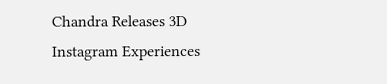Chandra Releases 3D Instagram Experiences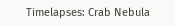Timelapses: Crab Nebula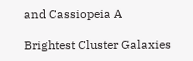and Cassiopeia A

Brightest Cluster Galaxies